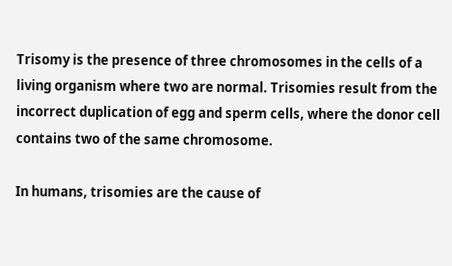Trisomy is the presence of three chromosomes in the cells of a living organism where two are normal. Trisomies result from the incorrect duplication of egg and sperm cells, where the donor cell contains two of the same chromosome.

In humans, trisomies are the cause of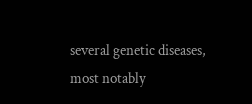several genetic diseases, most notably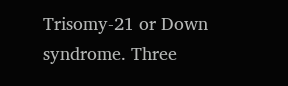Trisomy-21 or Down syndrome. Three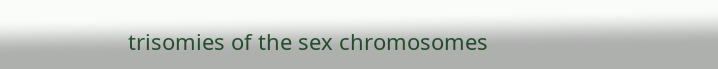trisomies of the sex chromosomes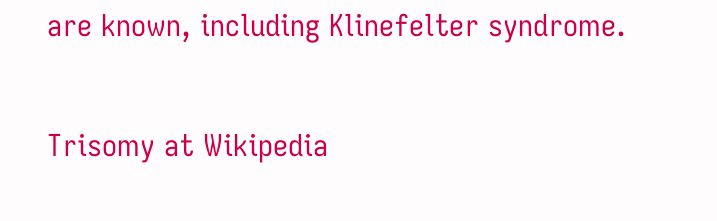are known, including Klinefelter syndrome.

Trisomy at Wikipedia